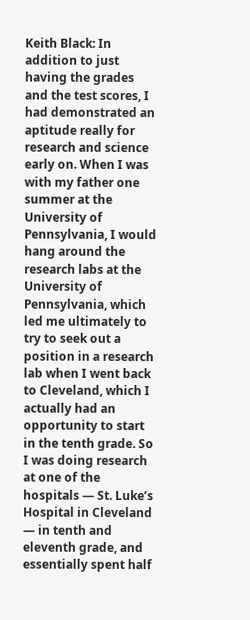Keith Black: In addition to just having the grades and the test scores, I had demonstrated an aptitude really for research and science early on. When I was with my father one summer at the University of Pennsylvania, I would hang around the research labs at the University of Pennsylvania, which led me ultimately to try to seek out a position in a research lab when I went back to Cleveland, which I actually had an opportunity to start in the tenth grade. So I was doing research at one of the hospitals — St. Luke’s Hospital in Cleveland — in tenth and eleventh grade, and essentially spent half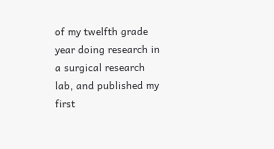of my twelfth grade year doing research in a surgical research lab, and published my first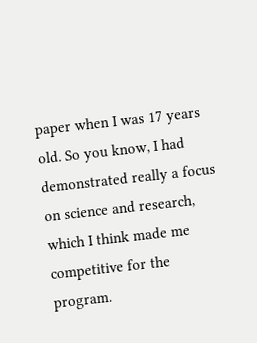paper when I was 17 years old. So you know, I had demonstrated really a focus on science and research, which I think made me competitive for the program.